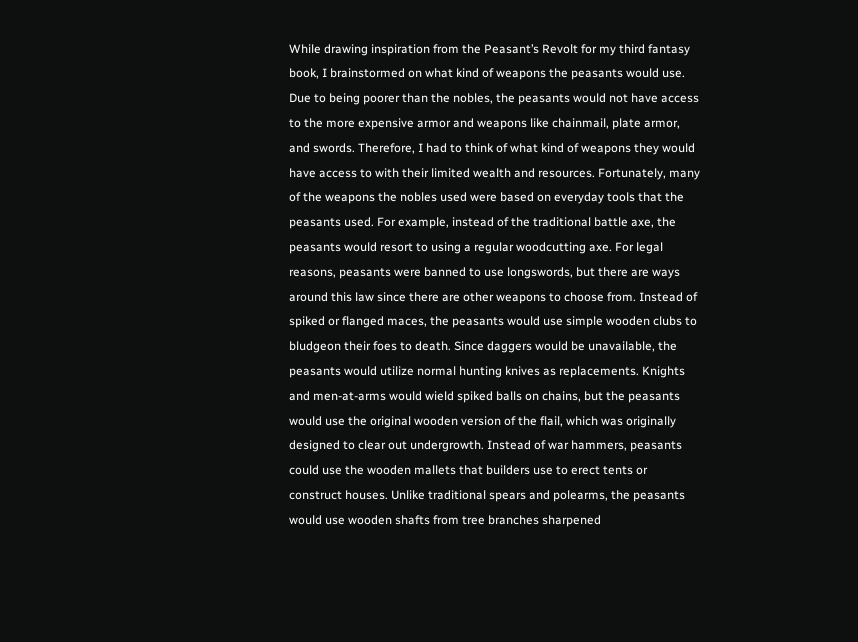While drawing inspiration from the Peasant’s Revolt for my third fantasy book, I brainstormed on what kind of weapons the peasants would use. Due to being poorer than the nobles, the peasants would not have access to the more expensive armor and weapons like chainmail, plate armor, and swords. Therefore, I had to think of what kind of weapons they would have access to with their limited wealth and resources. Fortunately, many of the weapons the nobles used were based on everyday tools that the peasants used. For example, instead of the traditional battle axe, the peasants would resort to using a regular woodcutting axe. For legal reasons, peasants were banned to use longswords, but there are ways around this law since there are other weapons to choose from. Instead of spiked or flanged maces, the peasants would use simple wooden clubs to bludgeon their foes to death. Since daggers would be unavailable, the peasants would utilize normal hunting knives as replacements. Knights and men-at-arms would wield spiked balls on chains, but the peasants would use the original wooden version of the flail, which was originally designed to clear out undergrowth. Instead of war hammers, peasants could use the wooden mallets that builders use to erect tents or construct houses. Unlike traditional spears and polearms, the peasants would use wooden shafts from tree branches sharpened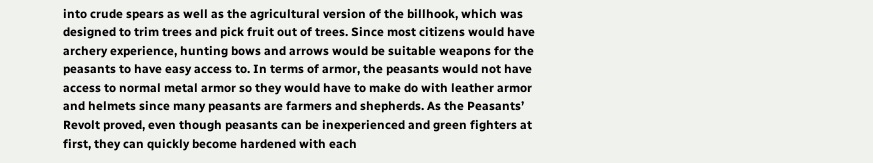into crude spears as well as the agricultural version of the billhook, which was designed to trim trees and pick fruit out of trees. Since most citizens would have archery experience, hunting bows and arrows would be suitable weapons for the peasants to have easy access to. In terms of armor, the peasants would not have access to normal metal armor so they would have to make do with leather armor and helmets since many peasants are farmers and shepherds. As the Peasants’ Revolt proved, even though peasants can be inexperienced and green fighters at first, they can quickly become hardened with each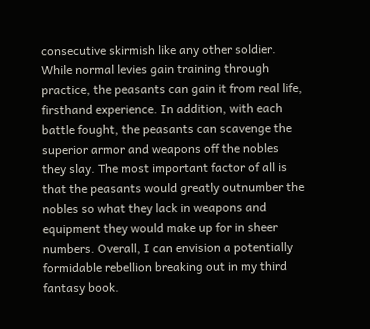consecutive skirmish like any other soldier. While normal levies gain training through practice, the peasants can gain it from real life, firsthand experience. In addition, with each battle fought, the peasants can scavenge the superior armor and weapons off the nobles they slay. The most important factor of all is that the peasants would greatly outnumber the nobles so what they lack in weapons and equipment they would make up for in sheer numbers. Overall, I can envision a potentially formidable rebellion breaking out in my third fantasy book.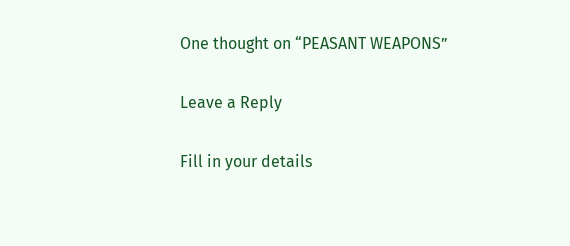One thought on “PEASANT WEAPONS”

Leave a Reply

Fill in your details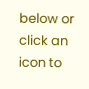below or click an icon to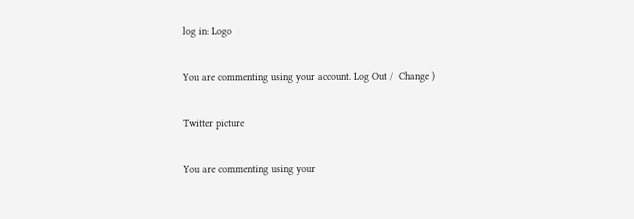log in: Logo

You are commenting using your account. Log Out /  Change )

Twitter picture

You are commenting using your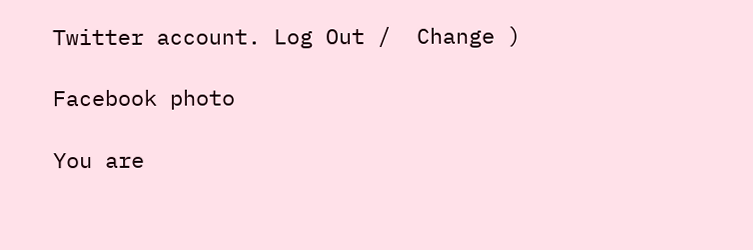Twitter account. Log Out /  Change )

Facebook photo

You are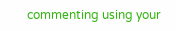commenting using your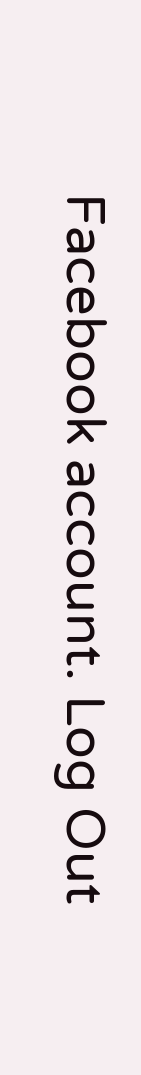Facebook account. Log Out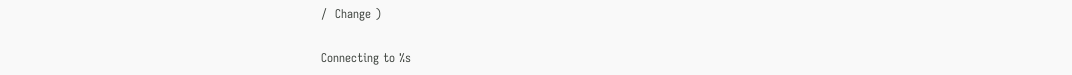/  Change )

Connecting to %s